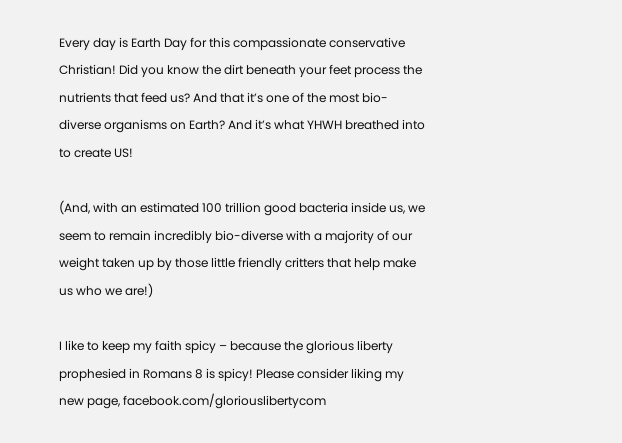Every day is Earth Day for this compassionate conservative Christian! Did you know the dirt beneath your feet process the nutrients that feed us? And that it’s one of the most bio-diverse organisms on Earth? And it’s what YHWH breathed into to create US!

(And, with an estimated 100 trillion good bacteria inside us, we seem to remain incredibly bio-diverse with a majority of our weight taken up by those little friendly critters that help make us who we are!)

I like to keep my faith spicy – because the glorious liberty prophesied in Romans 8 is spicy! Please consider liking my new page, facebook.com/gloriouslibertycom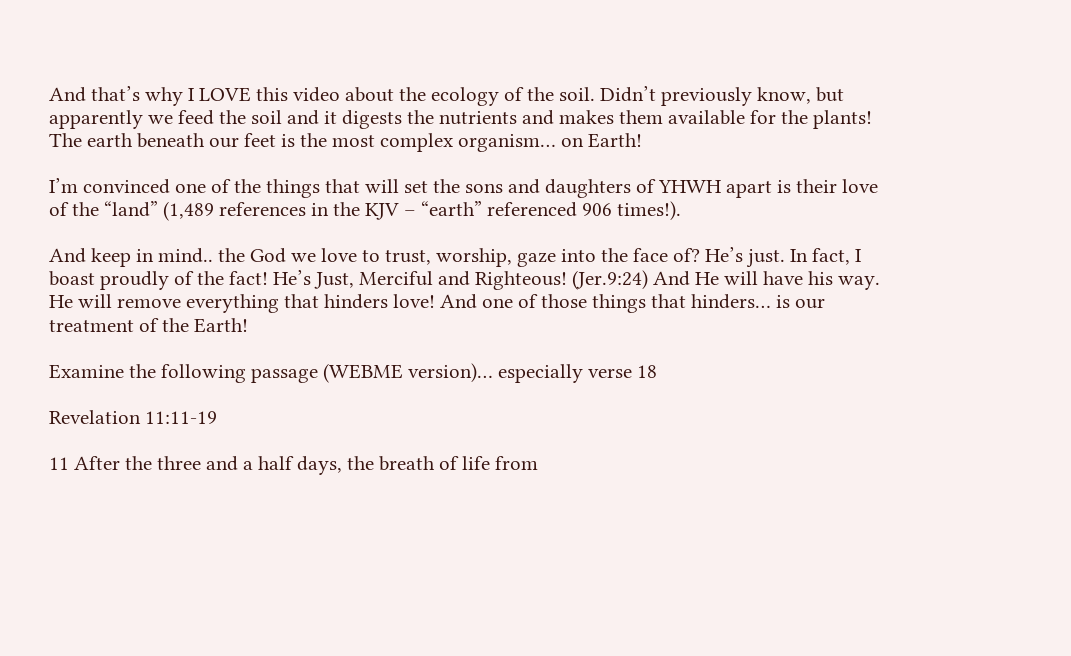And that’s why I LOVE this video about the ecology of the soil. Didn’t previously know, but apparently we feed the soil and it digests the nutrients and makes them available for the plants! The earth beneath our feet is the most complex organism… on Earth!

I’m convinced one of the things that will set the sons and daughters of YHWH apart is their love of the “land” (1,489 references in the KJV – “earth” referenced 906 times!).

And keep in mind.. the God we love to trust, worship, gaze into the face of? He’s just. In fact, I boast proudly of the fact! He’s Just, Merciful and Righteous! (Jer.9:24) And He will have his way. He will remove everything that hinders love! And one of those things that hinders… is our treatment of the Earth!

Examine the following passage (WEBME version)… especially verse 18

Revelation 11:11-19

11 After the three and a half days, the breath of life from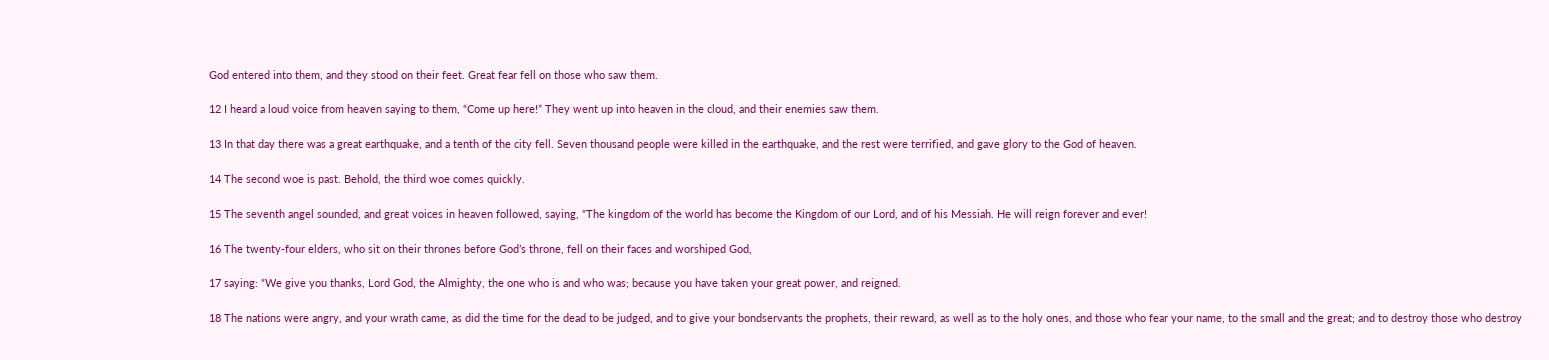God entered into them, and they stood on their feet. Great fear fell on those who saw them.

12 I heard a loud voice from heaven saying to them, “Come up here!” They went up into heaven in the cloud, and their enemies saw them.

13 In that day there was a great earthquake, and a tenth of the city fell. Seven thousand people were killed in the earthquake, and the rest were terrified, and gave glory to the God of heaven.

14 The second woe is past. Behold, the third woe comes quickly.

15 The seventh angel sounded, and great voices in heaven followed, saying, “The kingdom of the world has become the Kingdom of our Lord, and of his Messiah. He will reign forever and ever!

16 The twenty-four elders, who sit on their thrones before God’s throne, fell on their faces and worshiped God,

17 saying: “We give you thanks, Lord God, the Almighty, the one who is and who was; because you have taken your great power, and reigned.

18 The nations were angry, and your wrath came, as did the time for the dead to be judged, and to give your bondservants the prophets, their reward, as well as to the holy ones, and those who fear your name, to the small and the great; and to destroy those who destroy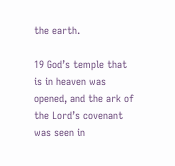the earth.

19 God’s temple that is in heaven was opened, and the ark of the Lord’s covenant was seen in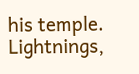his temple. Lightnings,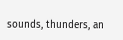sounds, thunders, an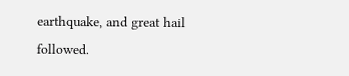earthquake, and great hail followed.